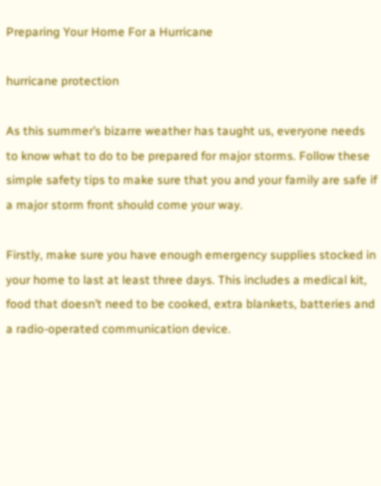Preparing Your Home For a Hurricane

hurricane protection

As this summer’s bizarre weather has taught us, everyone needs to know what to do to be prepared for major storms. Follow these simple safety tips to make sure that you and your family are safe if a major storm front should come your way.

Firstly, make sure you have enough emergency supplies stocked in your home to last at least three days. This includes a medical kit, food that doesn’t need to be cooked, extra blankets, batteries and a radio-operated communication device.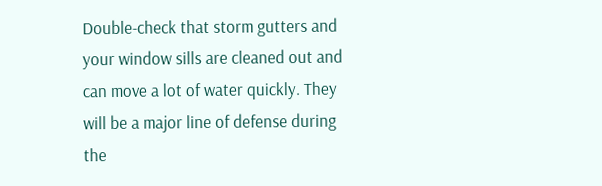Double-check that storm gutters and your window sills are cleaned out and can move a lot of water quickly. They will be a major line of defense during the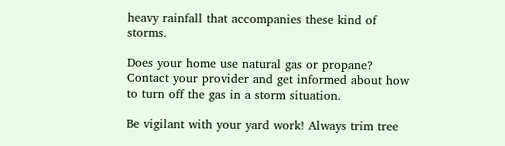heavy rainfall that accompanies these kind of storms.

Does your home use natural gas or propane? Contact your provider and get informed about how to turn off the gas in a storm situation.

Be vigilant with your yard work! Always trim tree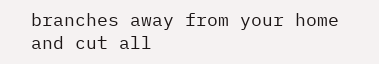branches away from your home and cut all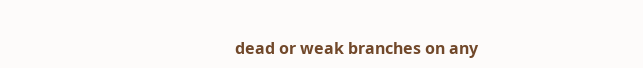dead or weak branches on any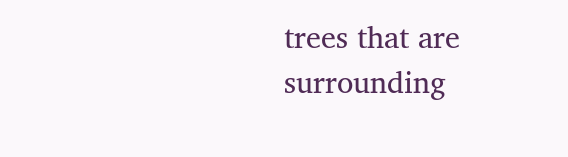trees that are surrounding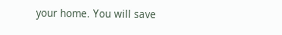your home. You will save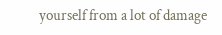yourself from a lot of damage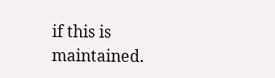if this is maintained.